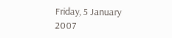Friday, 5 January 2007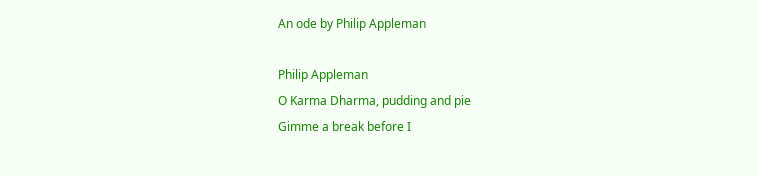An ode by Philip Appleman

Philip Appleman
O Karma Dharma, pudding and pie
Gimme a break before I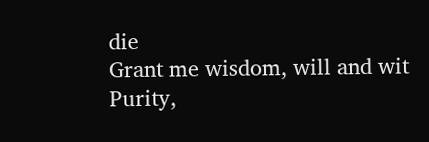die
Grant me wisdom, will and wit
Purity,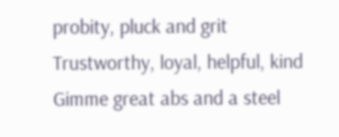probity, pluck and grit
Trustworthy, loyal, helpful, kind
Gimme great abs and a steel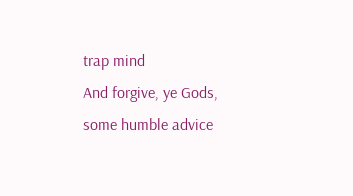trap mind
And forgive, ye Gods, some humble advice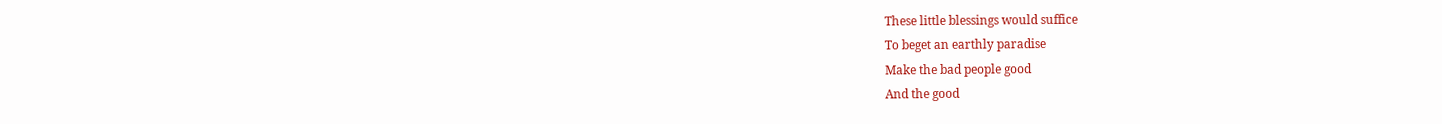These little blessings would suffice
To beget an earthly paradise
Make the bad people good
And the good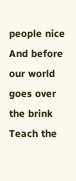people nice
And before our world goes over the brink
Teach the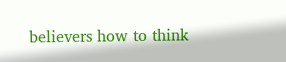believers how to think